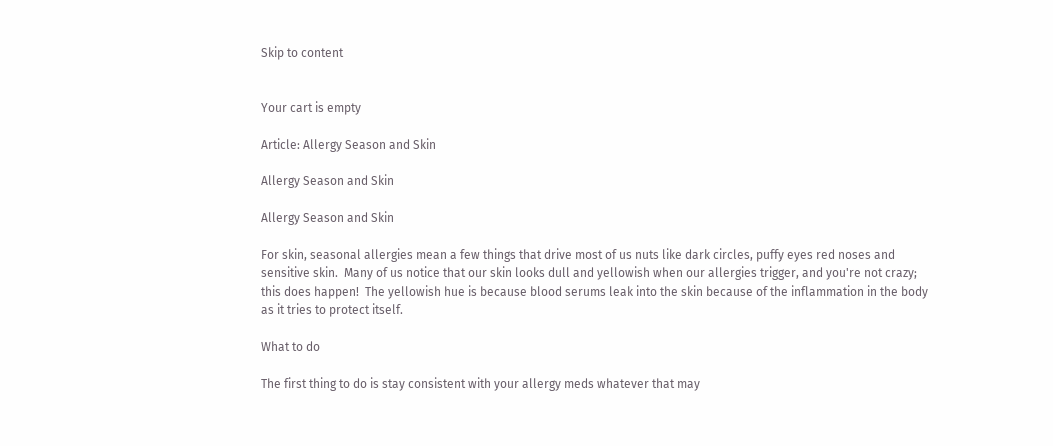Skip to content


Your cart is empty

Article: Allergy Season and Skin

Allergy Season and Skin

Allergy Season and Skin

For skin, seasonal allergies mean a few things that drive most of us nuts like dark circles, puffy eyes red noses and sensitive skin.  Many of us notice that our skin looks dull and yellowish when our allergies trigger, and you're not crazy; this does happen!  The yellowish hue is because blood serums leak into the skin because of the inflammation in the body as it tries to protect itself.

What to do

The first thing to do is stay consistent with your allergy meds whatever that may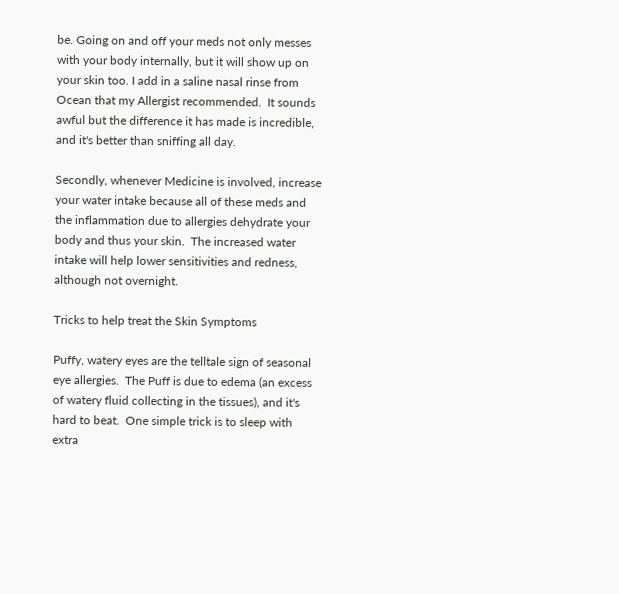be. Going on and off your meds not only messes with your body internally, but it will show up on your skin too. I add in a saline nasal rinse from Ocean that my Allergist recommended.  It sounds awful but the difference it has made is incredible, and it's better than sniffing all day.

Secondly, whenever Medicine is involved, increase your water intake because all of these meds and the inflammation due to allergies dehydrate your body and thus your skin.  The increased water intake will help lower sensitivities and redness, although not overnight.

Tricks to help treat the Skin Symptoms

Puffy, watery eyes are the telltale sign of seasonal eye allergies.  The Puff is due to edema (an excess of watery fluid collecting in the tissues), and it's hard to beat.  One simple trick is to sleep with extra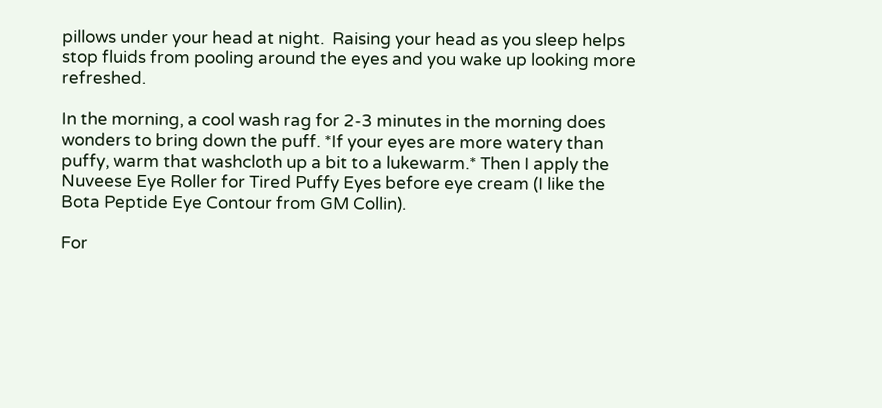pillows under your head at night.  Raising your head as you sleep helps stop fluids from pooling around the eyes and you wake up looking more refreshed.

In the morning, a cool wash rag for 2-3 minutes in the morning does wonders to bring down the puff. *If your eyes are more watery than puffy, warm that washcloth up a bit to a lukewarm.* Then I apply the Nuveese Eye Roller for Tired Puffy Eyes before eye cream (I like the Bota Peptide Eye Contour from GM Collin).

For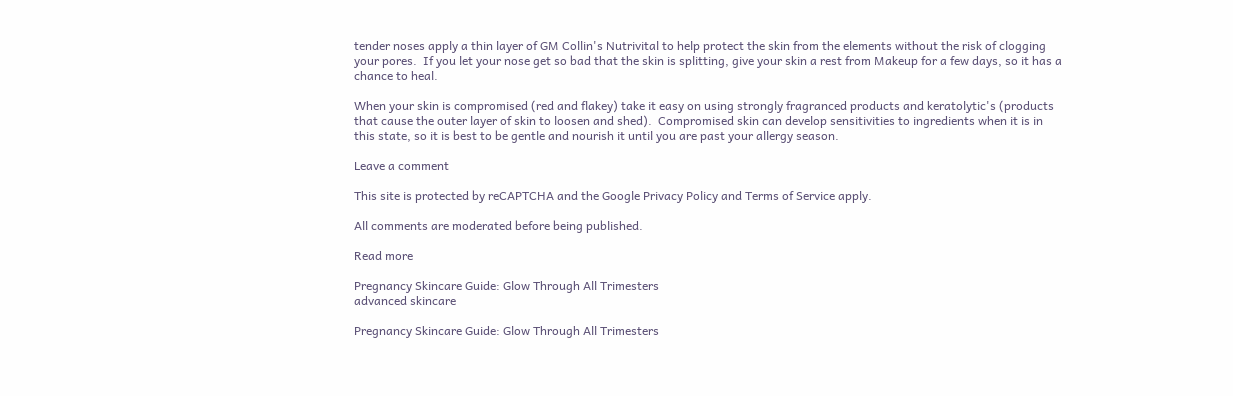tender noses apply a thin layer of GM Collin's Nutrivital to help protect the skin from the elements without the risk of clogging your pores.  If you let your nose get so bad that the skin is splitting, give your skin a rest from Makeup for a few days, so it has a chance to heal.

When your skin is compromised (red and flakey) take it easy on using strongly fragranced products and keratolytic's (products that cause the outer layer of skin to loosen and shed).  Compromised skin can develop sensitivities to ingredients when it is in this state, so it is best to be gentle and nourish it until you are past your allergy season.

Leave a comment

This site is protected by reCAPTCHA and the Google Privacy Policy and Terms of Service apply.

All comments are moderated before being published.

Read more

Pregnancy Skincare Guide: Glow Through All Trimesters
advanced skincare

Pregnancy Skincare Guide: Glow Through All Trimesters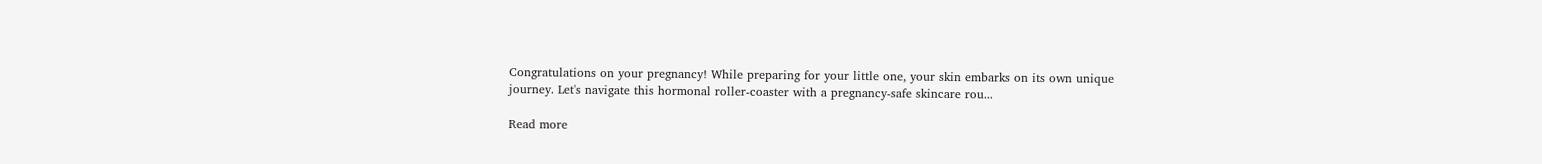Congratulations on your pregnancy! While preparing for your little one, your skin embarks on its own unique journey. Let's navigate this hormonal roller-coaster with a pregnancy-safe skincare rou...

Read more